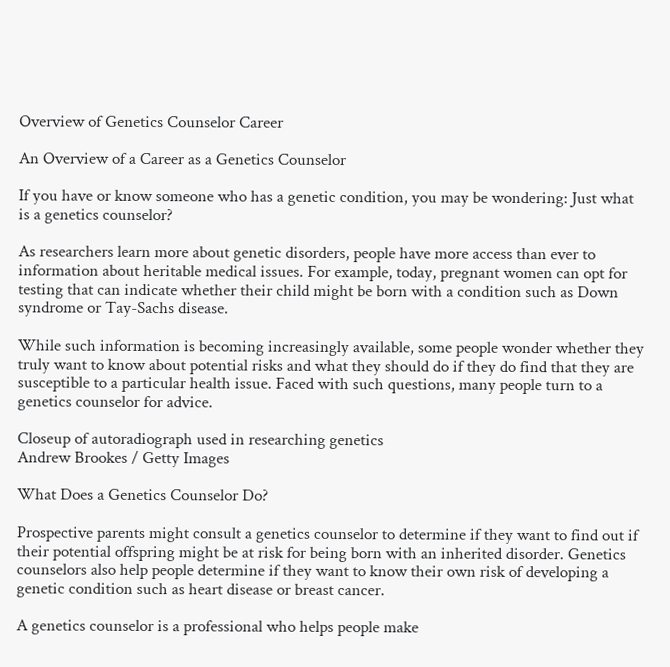Overview of Genetics Counselor Career

An Overview of a Career as a Genetics Counselor

If you have or know someone who has a genetic condition, you may be wondering: Just what is a genetics counselor?

As researchers learn more about genetic disorders, people have more access than ever to information about heritable medical issues. For example, today, pregnant women can opt for testing that can indicate whether their child might be born with a condition such as Down syndrome or Tay-Sachs disease.

While such information is becoming increasingly available, some people wonder whether they truly want to know about potential risks and what they should do if they do find that they are susceptible to a particular health issue. Faced with such questions, many people turn to a genetics counselor for advice.

Closeup of autoradiograph used in researching genetics
Andrew Brookes / Getty Images

What Does a Genetics Counselor Do?

Prospective parents might consult a genetics counselor to determine if they want to find out if their potential offspring might be at risk for being born with an inherited disorder. Genetics counselors also help people determine if they want to know their own risk of developing a genetic condition such as heart disease or breast cancer.

A genetics counselor is a professional who helps people make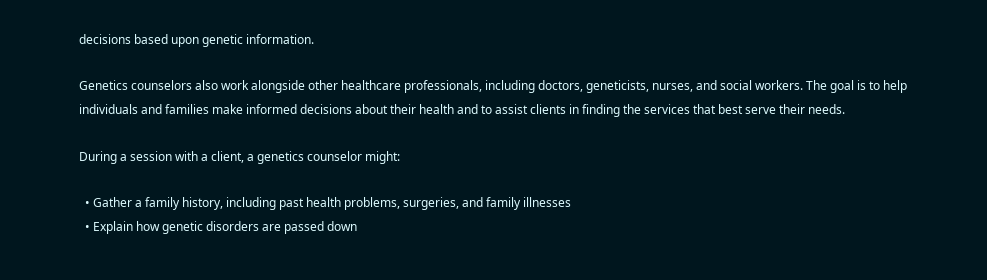decisions based upon genetic information.

Genetics counselors also work alongside other healthcare professionals, including doctors, geneticists, nurses, and social workers. The goal is to help individuals and families make informed decisions about their health and to assist clients in finding the services that best serve their needs.

During a session with a client, a genetics counselor might:

  • Gather a family history, including past health problems, surgeries, and family illnesses
  • Explain how genetic disorders are passed down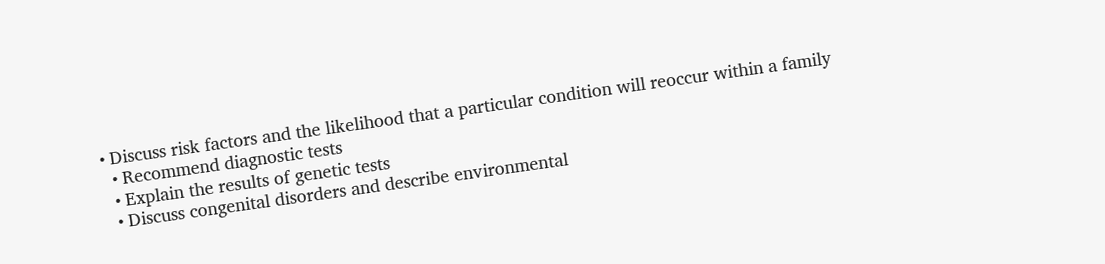• Discuss risk factors and the likelihood that a particular condition will reoccur within a family
  • Recommend diagnostic tests
  • Explain the results of genetic tests
  • Discuss congenital disorders and describe environmental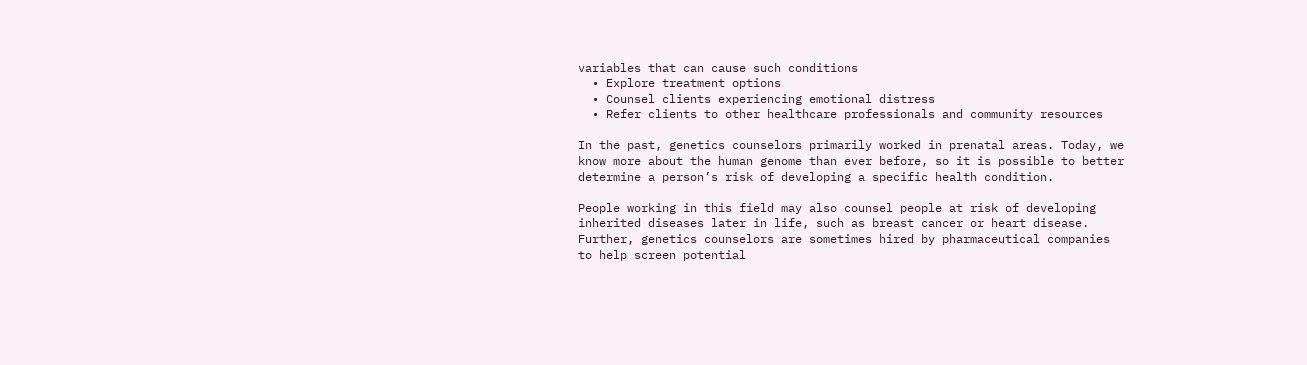variables that can cause such conditions
  • Explore treatment options
  • Counsel clients experiencing emotional distress
  • Refer clients to other healthcare professionals and community resources

In the past, genetics counselors primarily worked in prenatal areas. Today, we know more about the human genome than ever before, so it is possible to better determine a person’s risk of developing a specific health condition.

People working in this field may also counsel people at risk of developing inherited diseases later in life, such as breast cancer or heart disease. Further, genetics counselors are sometimes hired by pharmaceutical companies to help screen potential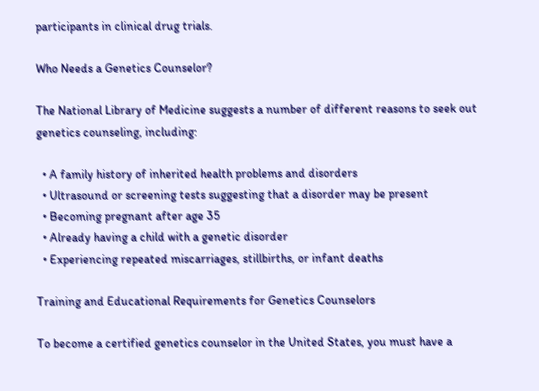participants in clinical drug trials.

Who Needs a Genetics Counselor?

The National Library of Medicine suggests a number of different reasons to seek out genetics counseling, including:

  • A family history of inherited health problems and disorders
  • Ultrasound or screening tests suggesting that a disorder may be present
  • Becoming pregnant after age 35
  • Already having a child with a genetic disorder
  • Experiencing repeated miscarriages, stillbirths, or infant deaths

Training and Educational Requirements for Genetics Counselors

To become a certified genetics counselor in the United States, you must have a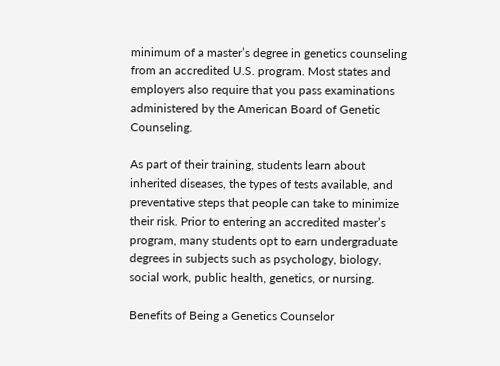minimum of a master’s degree in genetics counseling from an accredited U.S. program. Most states and employers also require that you pass examinations administered by the American Board of Genetic Counseling.

As part of their training, students learn about inherited diseases, the types of tests available, and preventative steps that people can take to minimize their risk. Prior to entering an accredited master’s program, many students opt to earn undergraduate degrees in subjects such as psychology, biology, social work, public health, genetics, or nursing.

Benefits of Being a Genetics Counselor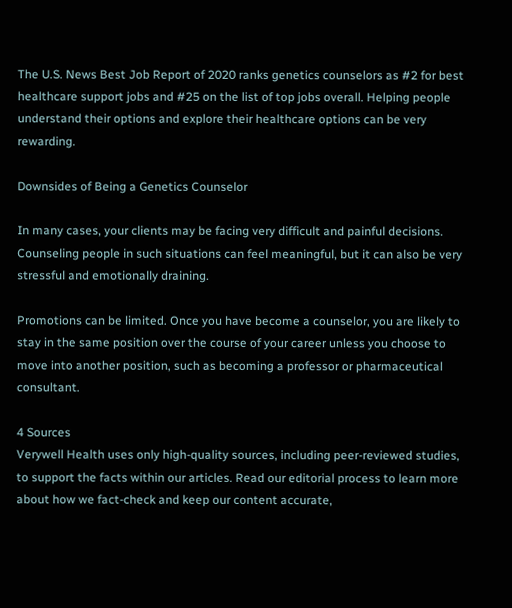The U.S. News Best Job Report of 2020 ranks genetics counselors as #2 for best healthcare support jobs and #25 on the list of top jobs overall. Helping people understand their options and explore their healthcare options can be very rewarding.

Downsides of Being a Genetics Counselor

In many cases, your clients may be facing very difficult and painful decisions. Counseling people in such situations can feel meaningful, but it can also be very stressful and emotionally draining.

Promotions can be limited. Once you have become a counselor, you are likely to stay in the same position over the course of your career unless you choose to move into another position, such as becoming a professor or pharmaceutical consultant.

4 Sources
Verywell Health uses only high-quality sources, including peer-reviewed studies, to support the facts within our articles. Read our editorial process to learn more about how we fact-check and keep our content accurate,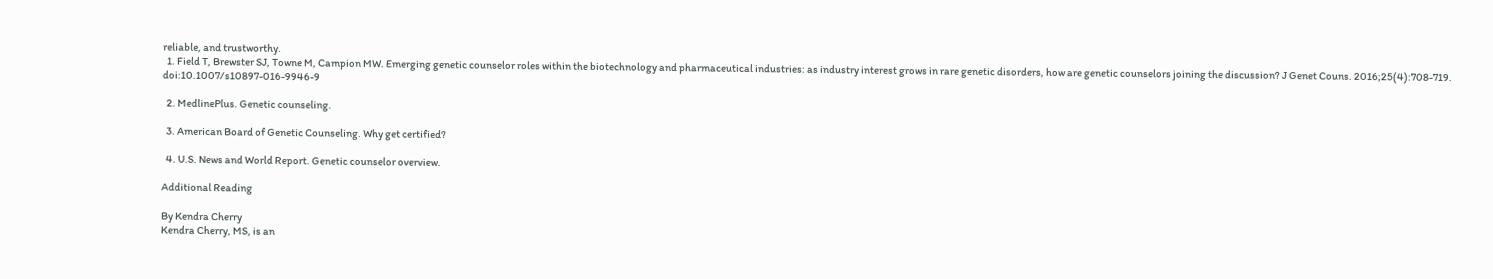reliable, and trustworthy.
  1. Field T, Brewster SJ, Towne M, Campion MW. Emerging genetic counselor roles within the biotechnology and pharmaceutical industries: as industry interest grows in rare genetic disorders, how are genetic counselors joining the discussion? J Genet Couns. 2016;25(4):708-719. doi:10.1007/s10897-016-9946-9

  2. MedlinePlus. Genetic counseling.

  3. American Board of Genetic Counseling. Why get certified?

  4. U.S. News and World Report. Genetic counselor overview.

Additional Reading

By Kendra Cherry
Kendra Cherry, MS, is an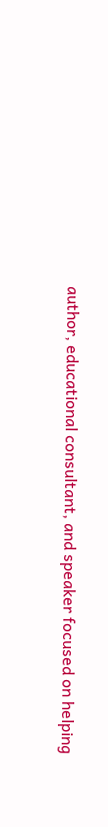author, educational consultant, and speaker focused on helping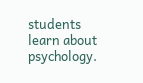students learn about psychology.